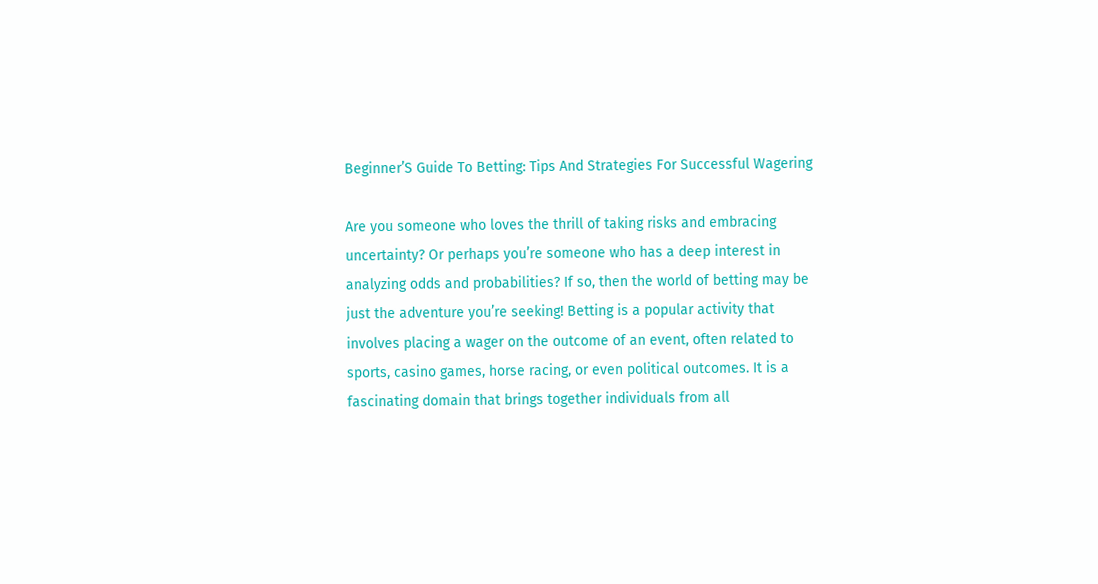Beginner’S Guide To Betting: Tips And Strategies For Successful Wagering

Are you someone who loves the thrill of taking risks and embracing uncertainty? Or perhaps you’re someone who has a deep interest in analyzing odds and probabilities? If so, then the world of betting may be just the adventure you’re seeking! Betting is a popular activity that involves placing a wager on the outcome of an event, often related to sports, casino games, horse racing, or even political outcomes. It is a fascinating domain that brings together individuals from all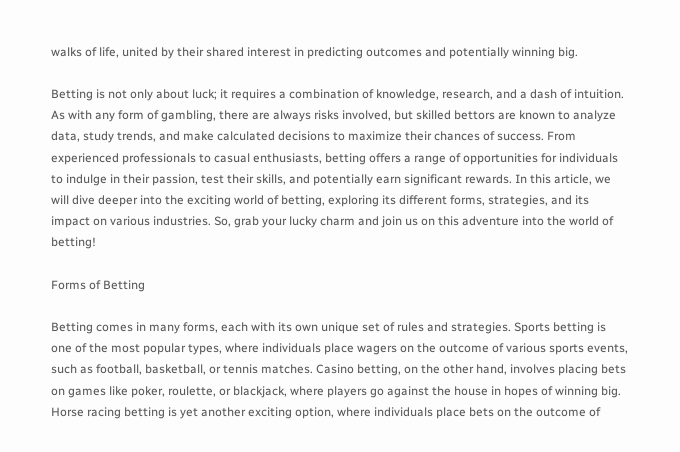walks of life, united by their shared interest in predicting outcomes and potentially winning big.

Betting is not only about luck; it requires a combination of knowledge, research, and a dash of intuition. As with any form of gambling, there are always risks involved, but skilled bettors are known to analyze data, study trends, and make calculated decisions to maximize their chances of success. From experienced professionals to casual enthusiasts, betting offers a range of opportunities for individuals to indulge in their passion, test their skills, and potentially earn significant rewards. In this article, we will dive deeper into the exciting world of betting, exploring its different forms, strategies, and its impact on various industries. So, grab your lucky charm and join us on this adventure into the world of betting!

Forms of Betting

Betting comes in many forms, each with its own unique set of rules and strategies. Sports betting is one of the most popular types, where individuals place wagers on the outcome of various sports events, such as football, basketball, or tennis matches. Casino betting, on the other hand, involves placing bets on games like poker, roulette, or blackjack, where players go against the house in hopes of winning big. Horse racing betting is yet another exciting option, where individuals place bets on the outcome of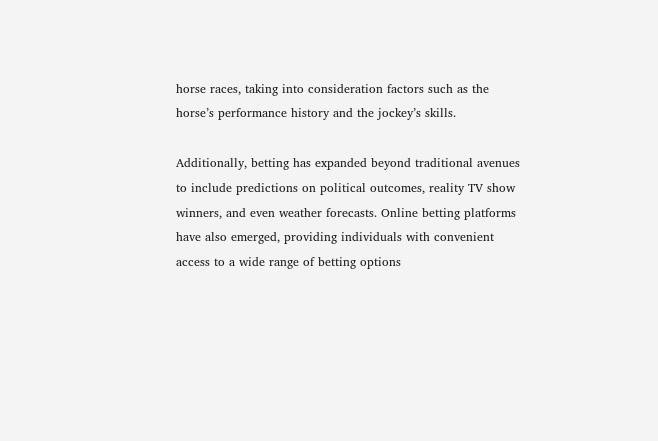horse races, taking into consideration factors such as the horse’s performance history and the jockey’s skills.

Additionally, betting has expanded beyond traditional avenues to include predictions on political outcomes, reality TV show winners, and even weather forecasts. Online betting platforms have also emerged, providing individuals with convenient access to a wide range of betting options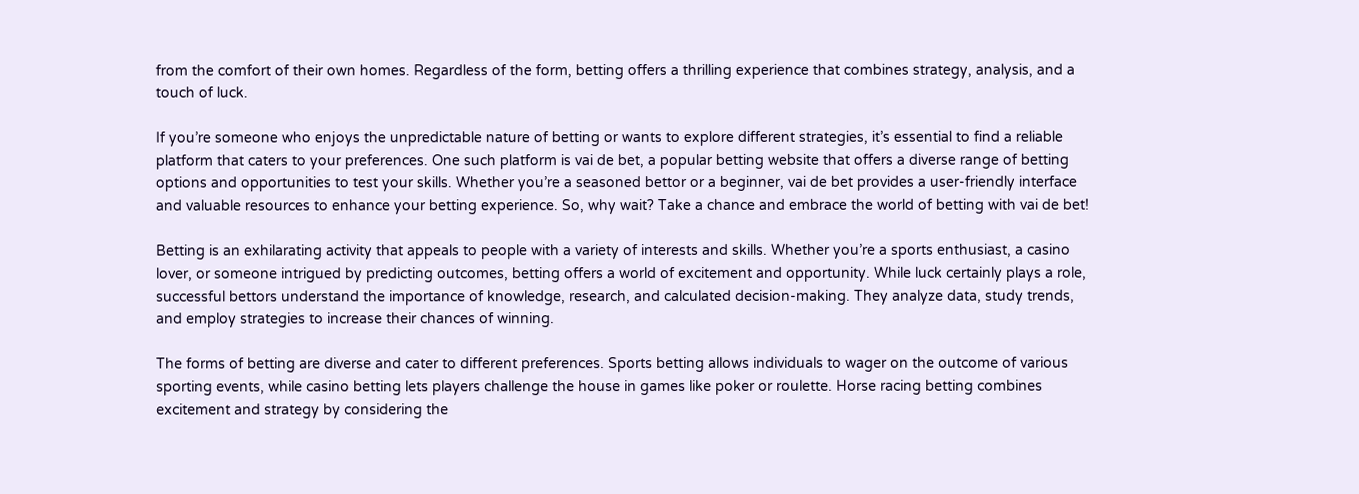from the comfort of their own homes. Regardless of the form, betting offers a thrilling experience that combines strategy, analysis, and a touch of luck.

If you’re someone who enjoys the unpredictable nature of betting or wants to explore different strategies, it’s essential to find a reliable platform that caters to your preferences. One such platform is vai de bet, a popular betting website that offers a diverse range of betting options and opportunities to test your skills. Whether you’re a seasoned bettor or a beginner, vai de bet provides a user-friendly interface and valuable resources to enhance your betting experience. So, why wait? Take a chance and embrace the world of betting with vai de bet!

Betting is an exhilarating activity that appeals to people with a variety of interests and skills. Whether you’re a sports enthusiast, a casino lover, or someone intrigued by predicting outcomes, betting offers a world of excitement and opportunity. While luck certainly plays a role, successful bettors understand the importance of knowledge, research, and calculated decision-making. They analyze data, study trends, and employ strategies to increase their chances of winning.

The forms of betting are diverse and cater to different preferences. Sports betting allows individuals to wager on the outcome of various sporting events, while casino betting lets players challenge the house in games like poker or roulette. Horse racing betting combines excitement and strategy by considering the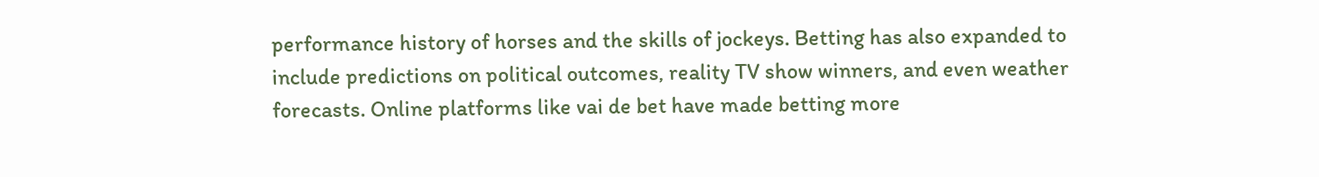performance history of horses and the skills of jockeys. Betting has also expanded to include predictions on political outcomes, reality TV show winners, and even weather forecasts. Online platforms like vai de bet have made betting more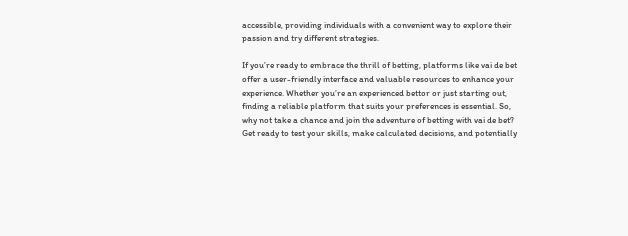accessible, providing individuals with a convenient way to explore their passion and try different strategies.

If you’re ready to embrace the thrill of betting, platforms like vai de bet offer a user-friendly interface and valuable resources to enhance your experience. Whether you’re an experienced bettor or just starting out, finding a reliable platform that suits your preferences is essential. So, why not take a chance and join the adventure of betting with vai de bet? Get ready to test your skills, make calculated decisions, and potentially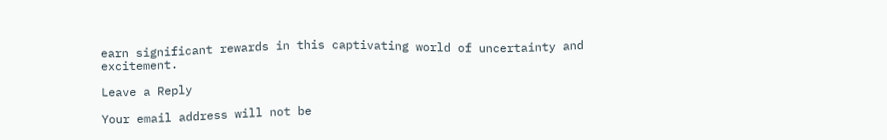earn significant rewards in this captivating world of uncertainty and excitement.

Leave a Reply

Your email address will not be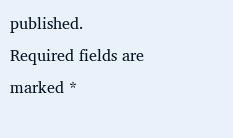published. Required fields are marked *